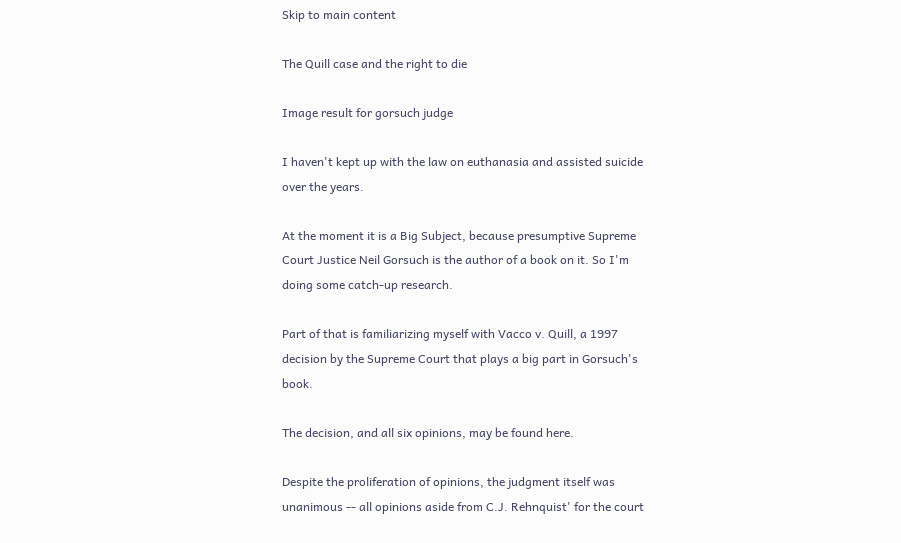Skip to main content

The Quill case and the right to die

Image result for gorsuch judge

I haven't kept up with the law on euthanasia and assisted suicide over the years.

At the moment it is a Big Subject, because presumptive Supreme Court Justice Neil Gorsuch is the author of a book on it. So I'm doing some catch-up research.

Part of that is familiarizing myself with Vacco v. Quill, a 1997 decision by the Supreme Court that plays a big part in Gorsuch's book.

The decision, and all six opinions, may be found here.

Despite the proliferation of opinions, the judgment itself was unanimous -- all opinions aside from C.J. Rehnquist' for the court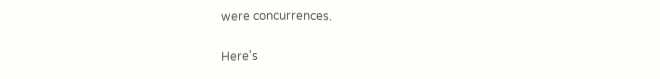were concurrences.

Here's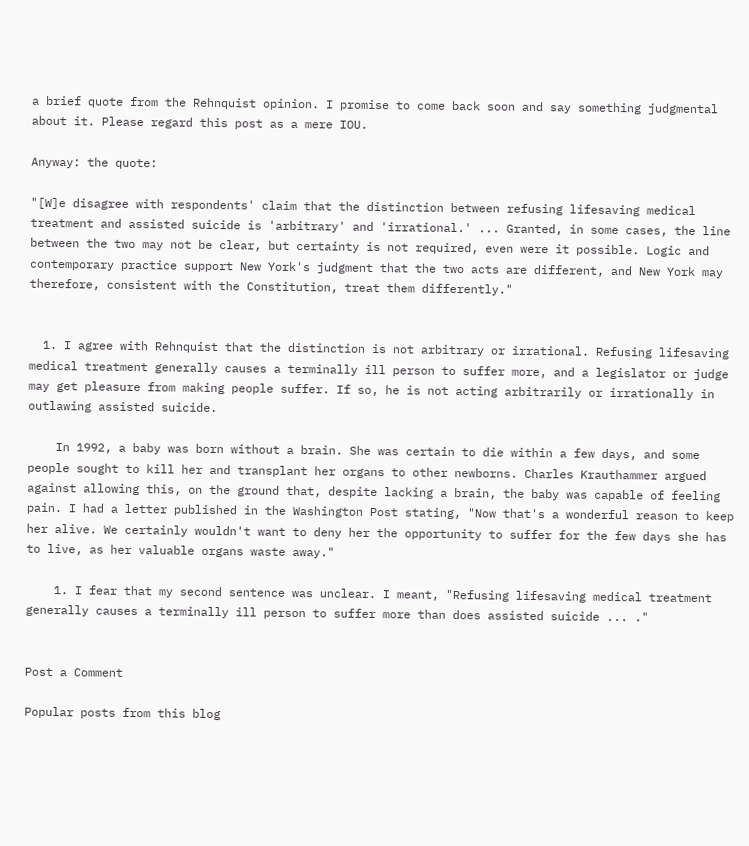a brief quote from the Rehnquist opinion. I promise to come back soon and say something judgmental about it. Please regard this post as a mere IOU.

Anyway: the quote:

"[W]e disagree with respondents' claim that the distinction between refusing lifesaving medical treatment and assisted suicide is 'arbitrary' and 'irrational.' ... Granted, in some cases, the line between the two may not be clear, but certainty is not required, even were it possible. Logic and contemporary practice support New York's judgment that the two acts are different, and New York may therefore, consistent with the Constitution, treat them differently."


  1. I agree with Rehnquist that the distinction is not arbitrary or irrational. Refusing lifesaving medical treatment generally causes a terminally ill person to suffer more, and a legislator or judge may get pleasure from making people suffer. If so, he is not acting arbitrarily or irrationally in outlawing assisted suicide.

    In 1992, a baby was born without a brain. She was certain to die within a few days, and some people sought to kill her and transplant her organs to other newborns. Charles Krauthammer argued against allowing this, on the ground that, despite lacking a brain, the baby was capable of feeling pain. I had a letter published in the Washington Post stating, "Now that's a wonderful reason to keep her alive. We certainly wouldn't want to deny her the opportunity to suffer for the few days she has to live, as her valuable organs waste away."

    1. I fear that my second sentence was unclear. I meant, "Refusing lifesaving medical treatment generally causes a terminally ill person to suffer more than does assisted suicide ... ."


Post a Comment

Popular posts from this blog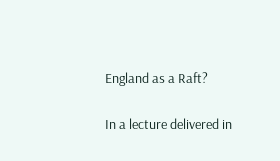England as a Raft?

In a lecture delivered in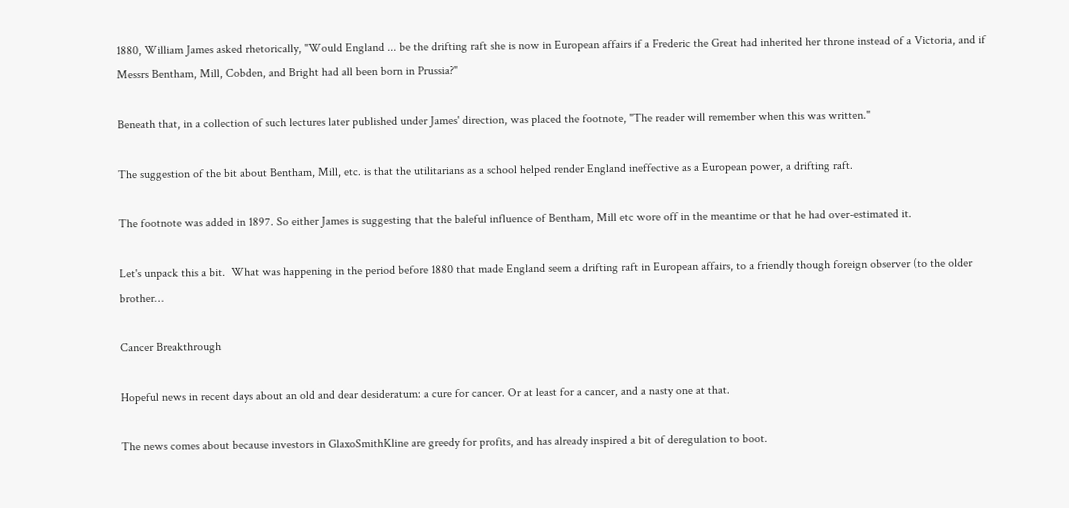1880, William James asked rhetorically, "Would England ... be the drifting raft she is now in European affairs if a Frederic the Great had inherited her throne instead of a Victoria, and if Messrs Bentham, Mill, Cobden, and Bright had all been born in Prussia?"

Beneath that, in a collection of such lectures later published under James' direction, was placed the footnote, "The reader will remember when this was written."

The suggestion of the bit about Bentham, Mill, etc. is that the utilitarians as a school helped render England ineffective as a European power, a drifting raft.

The footnote was added in 1897. So either James is suggesting that the baleful influence of Bentham, Mill etc wore off in the meantime or that he had over-estimated it.

Let's unpack this a bit.  What was happening in the period before 1880 that made England seem a drifting raft in European affairs, to a friendly though foreign observer (to the older brother…

Cancer Breakthrough

Hopeful news in recent days about an old and dear desideratum: a cure for cancer. Or at least for a cancer, and a nasty one at that.

The news comes about because investors in GlaxoSmithKline are greedy for profits, and has already inspired a bit of deregulation to boot.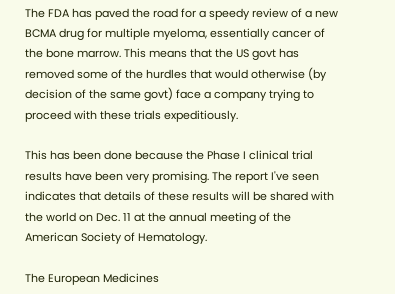The FDA has paved the road for a speedy review of a new BCMA drug for multiple myeloma, essentially cancer of the bone marrow. This means that the US govt has removed some of the hurdles that would otherwise (by decision of the same govt) face a company trying to proceed with these trials expeditiously.

This has been done because the Phase I clinical trial results have been very promising. The report I've seen indicates that details of these results will be shared with the world on Dec. 11 at the annual meeting of the American Society of Hematology.

The European Medicines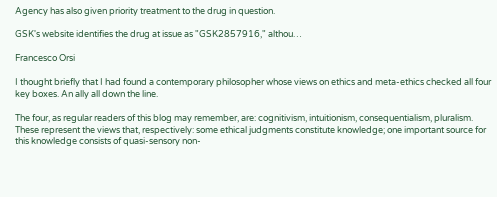Agency has also given priority treatment to the drug in question.

GSK's website identifies the drug at issue as "GSK2857916," althou…

Francesco Orsi

I thought briefly that I had found a contemporary philosopher whose views on ethics and meta-ethics checked all four key boxes. An ally all down the line.

The four, as regular readers of this blog may remember, are: cognitivism, intuitionism, consequentialism, pluralism. These represent the views that, respectively: some ethical judgments constitute knowledge; one important source for this knowledge consists of quasi-sensory non-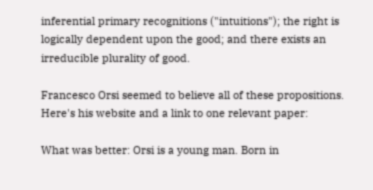inferential primary recognitions ("intuitions"); the right is logically dependent upon the good; and there exists an irreducible plurality of good.

Francesco Orsi seemed to believe all of these propositions. Here's his website and a link to one relevant paper:

What was better: Orsi is a young man. Born in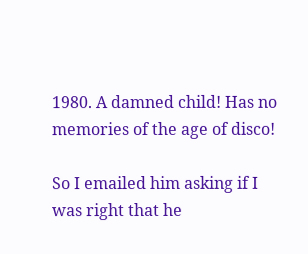1980. A damned child! Has no memories of the age of disco!

So I emailed him asking if I was right that he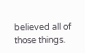believed all of those things.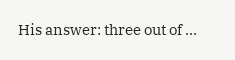His answer: three out of …